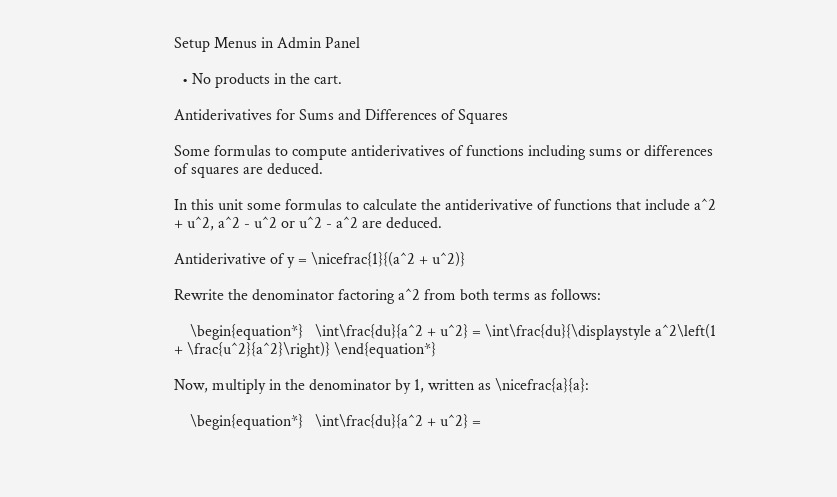Setup Menus in Admin Panel

  • No products in the cart.

Antiderivatives for Sums and Differences of Squares

Some formulas to compute antiderivatives of functions including sums or differences of squares are deduced.

In this unit some formulas to calculate the antiderivative of functions that include a^2 + u^2, a^2 - u^2 or u^2 - a^2 are deduced.

Antiderivative of y = \nicefrac{1}{(a^2 + u^2)}

Rewrite the denominator factoring a^2 from both terms as follows:

    \begin{equation*}   \int\frac{du}{a^2 + u^2} = \int\frac{du}{\displaystyle a^2\left(1 + \frac{u^2}{a^2}\right)} \end{equation*}

Now, multiply in the denominator by 1, written as \nicefrac{a}{a}:

    \begin{equation*}   \int\frac{du}{a^2 + u^2} =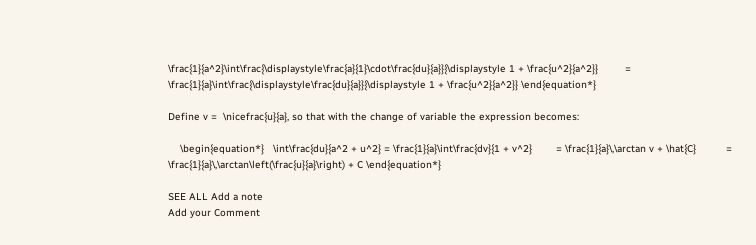\frac{1}{a^2}\int\frac{\displaystyle\frac{a}{1}\cdot\frac{du}{a}}{\displaystyle 1 + \frac{u^2}{a^2}}         = \frac{1}{a}\int\frac{\displaystyle\frac{du}{a}}{\displaystyle 1 + \frac{u^2}{a^2}} \end{equation*}

Define v =  \nicefrac{u}{a}, so that with the change of variable the expression becomes:

    \begin{equation*}   \int\frac{du}{a^2 + u^2} = \frac{1}{a}\int\frac{dv}{1 + v^2}        = \frac{1}{a}\,\arctan v + \hat{C}          = \frac{1}{a}\,\arctan\left(\frac{u}{a}\right) + C \end{equation*}

SEE ALL Add a note
Add your Comment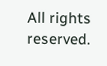All rights reserved.